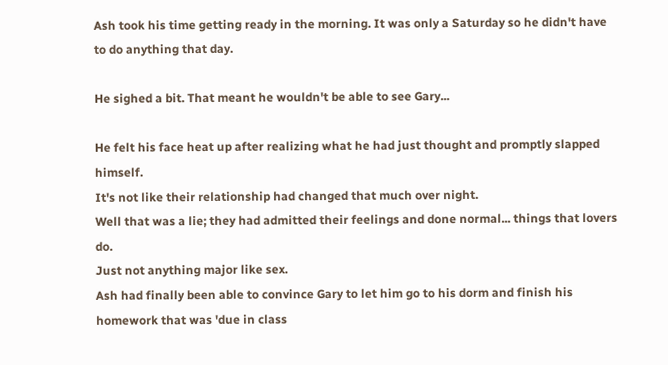Ash took his time getting ready in the morning. It was only a Saturday so he didn't have to do anything that day.

He sighed a bit. That meant he wouldn't be able to see Gary...

He felt his face heat up after realizing what he had just thought and promptly slapped himself.
It's not like their relationship had changed that much over night.
Well that was a lie; they had admitted their feelings and done normal... things that lovers do.
Just not anything major like sex.
Ash had finally been able to convince Gary to let him go to his dorm and finish his homework that was 'due in class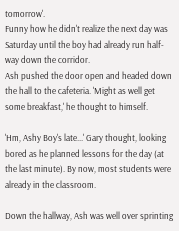tomorrow'.
Funny how he didn't realize the next day was Saturday until the boy had already run half-way down the corridor.
Ash pushed the door open and headed down the hall to the cafeteria. 'Might as well get some breakfast,' he thought to himself.

'Hm, Ashy Boy's late...' Gary thought, looking bored as he planned lessons for the day (at the last minute). By now, most students were already in the classroom.

Down the hallway, Ash was well over sprinting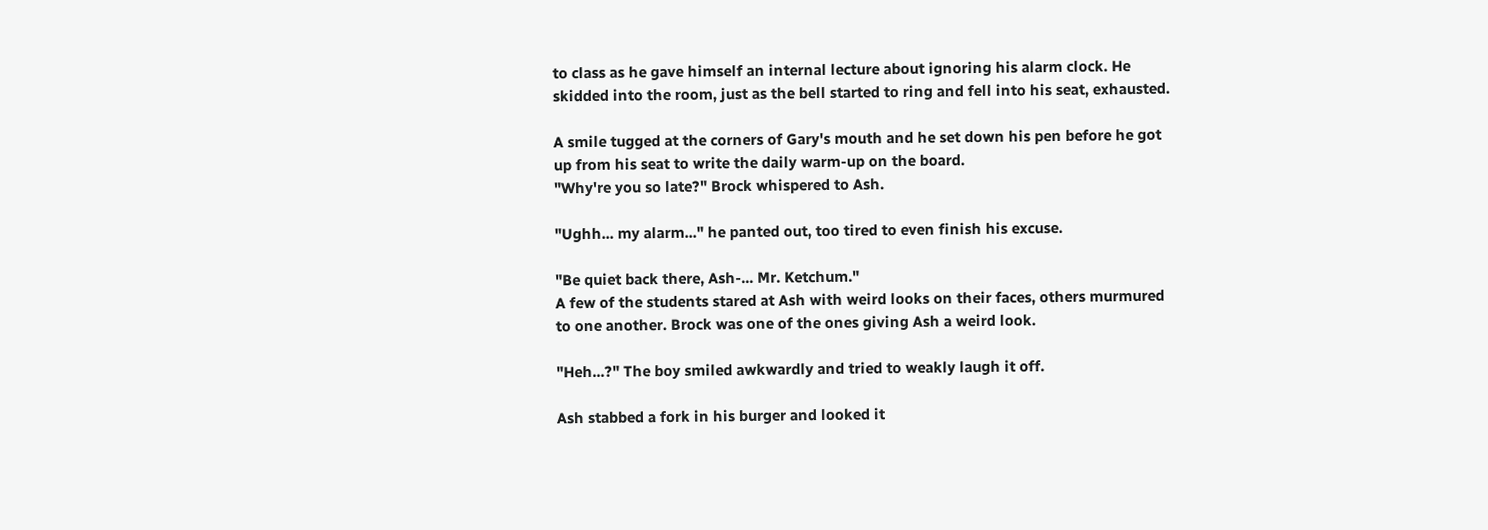to class as he gave himself an internal lecture about ignoring his alarm clock. He skidded into the room, just as the bell started to ring and fell into his seat, exhausted.

A smile tugged at the corners of Gary's mouth and he set down his pen before he got up from his seat to write the daily warm-up on the board.
"Why're you so late?" Brock whispered to Ash.

"Ughh... my alarm..." he panted out, too tired to even finish his excuse.

"Be quiet back there, Ash-... Mr. Ketchum."
A few of the students stared at Ash with weird looks on their faces, others murmured to one another. Brock was one of the ones giving Ash a weird look.

"Heh...?" The boy smiled awkwardly and tried to weakly laugh it off.

Ash stabbed a fork in his burger and looked it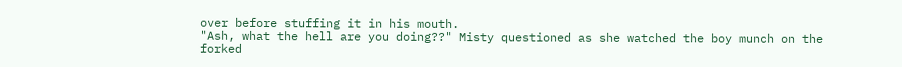over before stuffing it in his mouth.
"Ash, what the hell are you doing??" Misty questioned as she watched the boy munch on the forked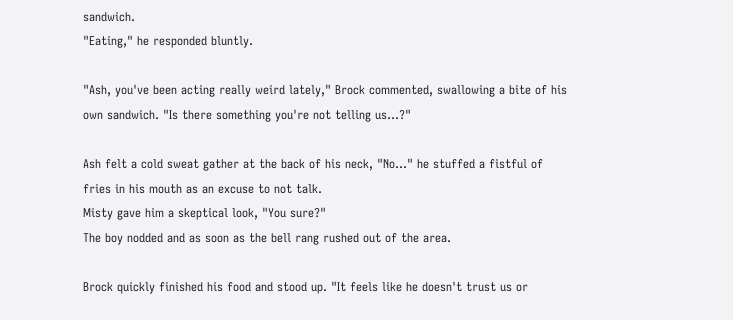sandwich.
"Eating," he responded bluntly.

"Ash, you've been acting really weird lately," Brock commented, swallowing a bite of his own sandwich. "Is there something you're not telling us...?"

Ash felt a cold sweat gather at the back of his neck, "No..." he stuffed a fistful of fries in his mouth as an excuse to not talk.
Misty gave him a skeptical look, "You sure?"
The boy nodded and as soon as the bell rang rushed out of the area.

Brock quickly finished his food and stood up. "It feels like he doesn't trust us or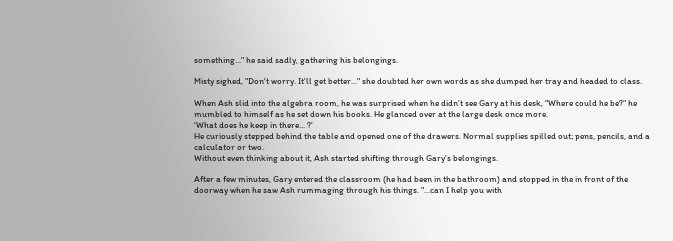something..." he said sadly, gathering his belongings.

Misty sighed, "Don't worry. It'll get better..." she doubted her own words as she dumped her tray and headed to class.

When Ash slid into the algebra room, he was surprised when he didn't see Gary at his desk, "Where could he be?" he mumbled to himself as he set down his books. He glanced over at the large desk once more.
'What does he keep in there... ?'
He curiously stepped behind the table and opened one of the drawers. Normal supplies spilled out; pens, pencils, and a calculator or two.
Without even thinking about it, Ash started shifting through Gary's belongings.

After a few minutes, Gary entered the classroom (he had been in the bathroom) and stopped in the in front of the doorway when he saw Ash rummaging through his things. "...can I help you with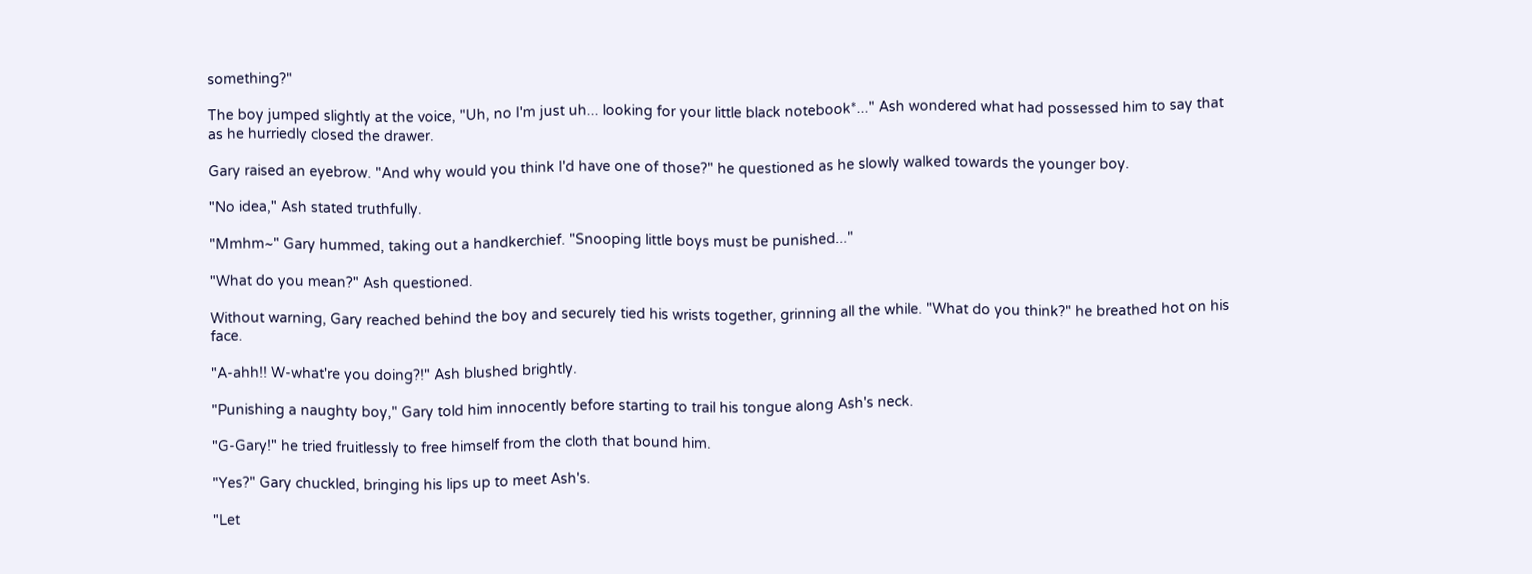something?"

The boy jumped slightly at the voice, "Uh, no I'm just uh... looking for your little black notebook*..." Ash wondered what had possessed him to say that as he hurriedly closed the drawer.

Gary raised an eyebrow. "And why would you think I'd have one of those?" he questioned as he slowly walked towards the younger boy.

"No idea," Ash stated truthfully.

"Mmhm~" Gary hummed, taking out a handkerchief. "Snooping little boys must be punished..."

"What do you mean?" Ash questioned.

Without warning, Gary reached behind the boy and securely tied his wrists together, grinning all the while. "What do you think?" he breathed hot on his face.

"A-ahh!! W-what're you doing?!" Ash blushed brightly.

"Punishing a naughty boy," Gary told him innocently before starting to trail his tongue along Ash's neck.

"G-Gary!" he tried fruitlessly to free himself from the cloth that bound him.

"Yes?" Gary chuckled, bringing his lips up to meet Ash's.

"Let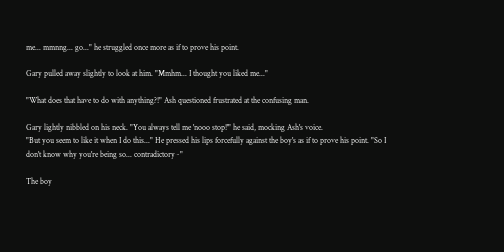me... mmnng... go..." he struggled once more as if to prove his point.

Gary pulled away slightly to look at him. "Mmhm... I thought you liked me..."

"What does that have to do with anything?!" Ash questioned frustrated at the confusing man.

Gary lightly nibbled on his neck. "You always tell me 'nooo stop!'" he said, mocking Ash's voice.
"But you seem to like it when I do this..." He pressed his lips forcefully against the boy's as if to prove his point. "So I don't know why you're being so... contradictory~"

The boy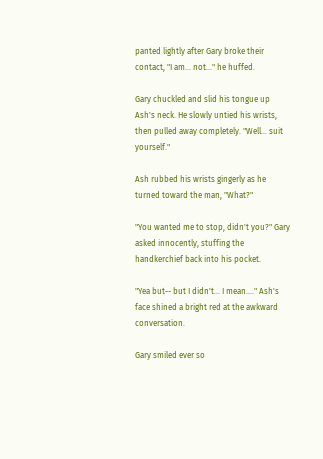panted lightly after Gary broke their contact, "I am... not..." he huffed.

Gary chuckled and slid his tongue up Ash's neck. He slowly untied his wrists, then pulled away completely. "Well... suit yourself."

Ash rubbed his wrists gingerly as he turned toward the man, "What?"

"You wanted me to stop, didn't you?" Gary asked innocently, stuffing the handkerchief back into his pocket.

"Yea but-- but I didn't... I mean...." Ash's face shined a bright red at the awkward conversation.

Gary smiled ever so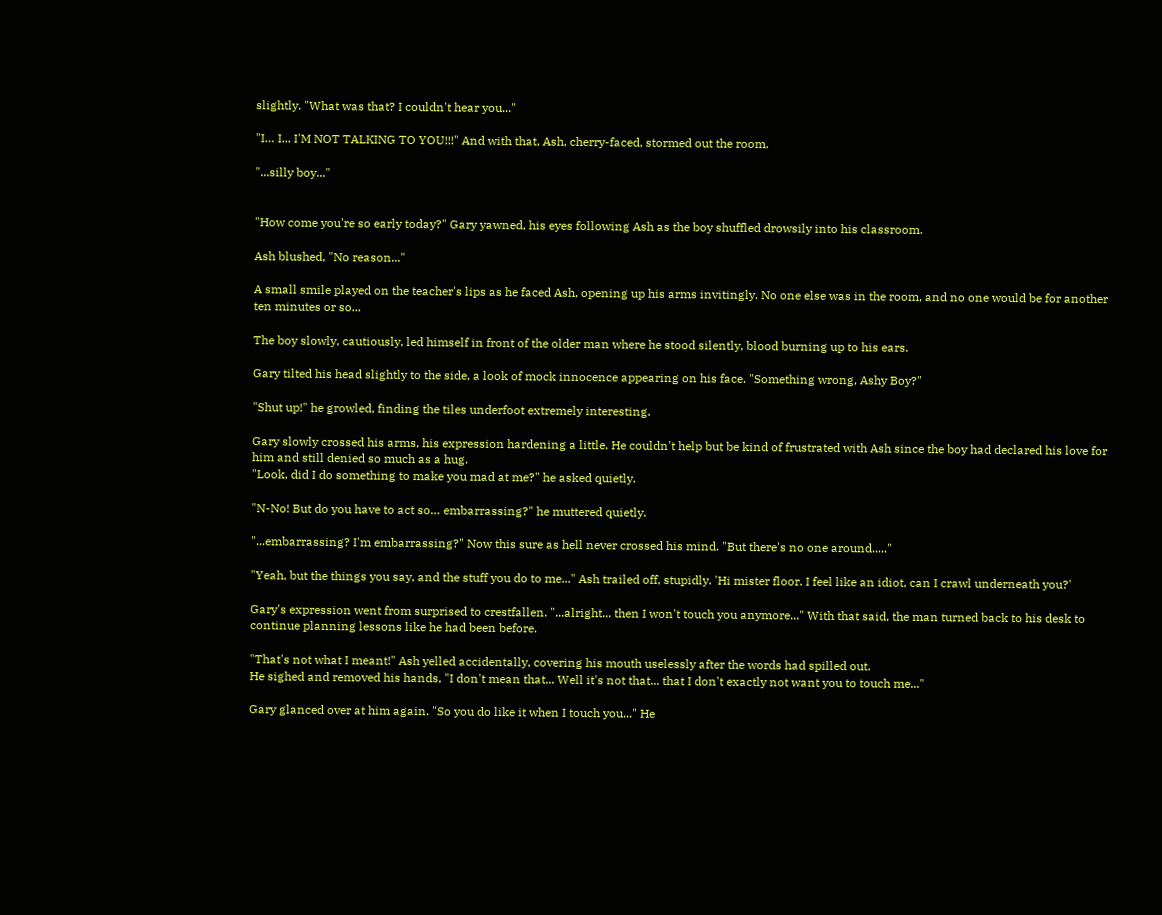slightly. "What was that? I couldn't hear you..."

"I… I... I'M NOT TALKING TO YOU!!!" And with that, Ash, cherry-faced, stormed out the room.

"...silly boy..."


"How come you're so early today?" Gary yawned, his eyes following Ash as the boy shuffled drowsily into his classroom.

Ash blushed, "No reason..."

A small smile played on the teacher's lips as he faced Ash, opening up his arms invitingly. No one else was in the room, and no one would be for another ten minutes or so...

The boy slowly, cautiously, led himself in front of the older man where he stood silently, blood burning up to his ears.

Gary tilted his head slightly to the side, a look of mock innocence appearing on his face. "Something wrong, Ashy Boy?"

"Shut up!" he growled, finding the tiles underfoot extremely interesting.

Gary slowly crossed his arms, his expression hardening a little. He couldn't help but be kind of frustrated with Ash since the boy had declared his love for him and still denied so much as a hug.
"Look, did I do something to make you mad at me?" he asked quietly.

"N-No! But do you have to act so… embarrassing?" he muttered quietly.

"...embarrassing? I'm embarrassing?" Now this sure as hell never crossed his mind. "But there's no one around....."

"Yeah, but the things you say, and the stuff you do to me..." Ash trailed off, stupidly. 'Hi mister floor. I feel like an idiot, can I crawl underneath you?'

Gary's expression went from surprised to crestfallen. "...alright... then I won't touch you anymore..." With that said, the man turned back to his desk to continue planning lessons like he had been before.

"That's not what I meant!" Ash yelled accidentally, covering his mouth uselessly after the words had spilled out.
He sighed and removed his hands, "I don't mean that... Well it's not that... that I don't exactly not want you to touch me..."

Gary glanced over at him again. "So you do like it when I touch you..." He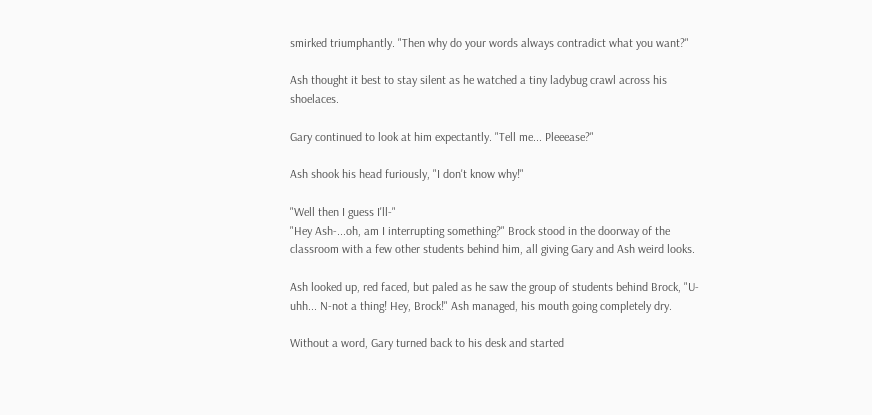smirked triumphantly. "Then why do your words always contradict what you want?"

Ash thought it best to stay silent as he watched a tiny ladybug crawl across his shoelaces.

Gary continued to look at him expectantly. "Tell me... Pleeease?"

Ash shook his head furiously, "I don't know why!"

"Well then I guess I'll-"
"Hey Ash-...oh, am I interrupting something?" Brock stood in the doorway of the classroom with a few other students behind him, all giving Gary and Ash weird looks.

Ash looked up, red faced, but paled as he saw the group of students behind Brock, "U-uhh... N-not a thing! Hey, Brock!" Ash managed, his mouth going completely dry.

Without a word, Gary turned back to his desk and started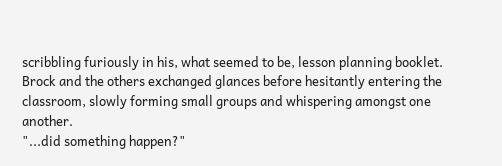scribbling furiously in his, what seemed to be, lesson planning booklet.
Brock and the others exchanged glances before hesitantly entering the classroom, slowly forming small groups and whispering amongst one another.
"...did something happen?"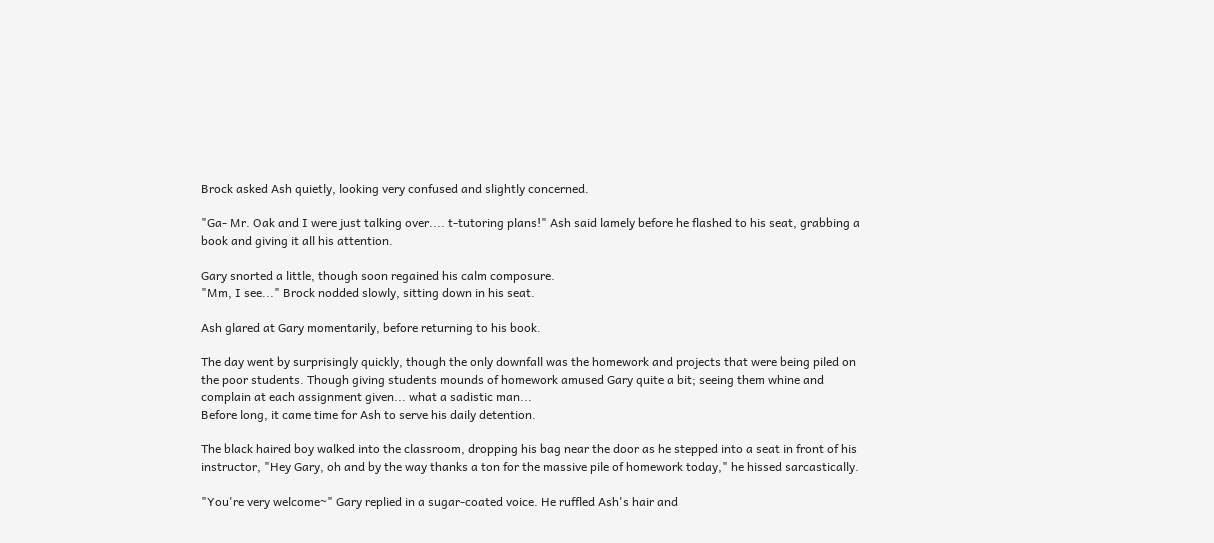Brock asked Ash quietly, looking very confused and slightly concerned.

"Ga- Mr. Oak and I were just talking over.... t-tutoring plans!" Ash said lamely before he flashed to his seat, grabbing a book and giving it all his attention.

Gary snorted a little, though soon regained his calm composure.
"Mm, I see..." Brock nodded slowly, sitting down in his seat.

Ash glared at Gary momentarily, before returning to his book.

The day went by surprisingly quickly, though the only downfall was the homework and projects that were being piled on the poor students. Though giving students mounds of homework amused Gary quite a bit; seeing them whine and complain at each assignment given... what a sadistic man...
Before long, it came time for Ash to serve his daily detention.

The black haired boy walked into the classroom, dropping his bag near the door as he stepped into a seat in front of his instructor, "Hey Gary, oh and by the way thanks a ton for the massive pile of homework today," he hissed sarcastically.

"You're very welcome~" Gary replied in a sugar-coated voice. He ruffled Ash's hair and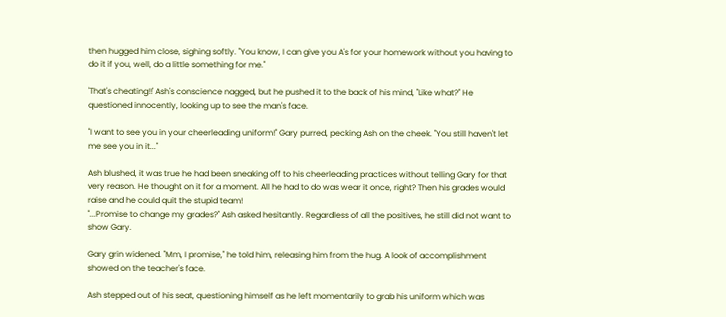then hugged him close, sighing softly. "You know, I can give you A's for your homework without you having to do it if you, well, do a little something for me."

'That's cheating!!' Ash's conscience nagged, but he pushed it to the back of his mind, "Like what?" He questioned innocently, looking up to see the man's face.

"I want to see you in your cheerleading uniform!" Gary purred, pecking Ash on the cheek. "You still haven't let me see you in it..."

Ash blushed, it was true he had been sneaking off to his cheerleading practices without telling Gary for that very reason. He thought on it for a moment. All he had to do was wear it once, right? Then his grades would raise and he could quit the stupid team!
"...Promise to change my grades?" Ash asked hesitantly. Regardless of all the positives, he still did not want to show Gary.

Gary grin widened. "Mm, I promise," he told him, releasing him from the hug. A look of accomplishment showed on the teacher's face.

Ash stepped out of his seat, questioning himself as he left momentarily to grab his uniform which was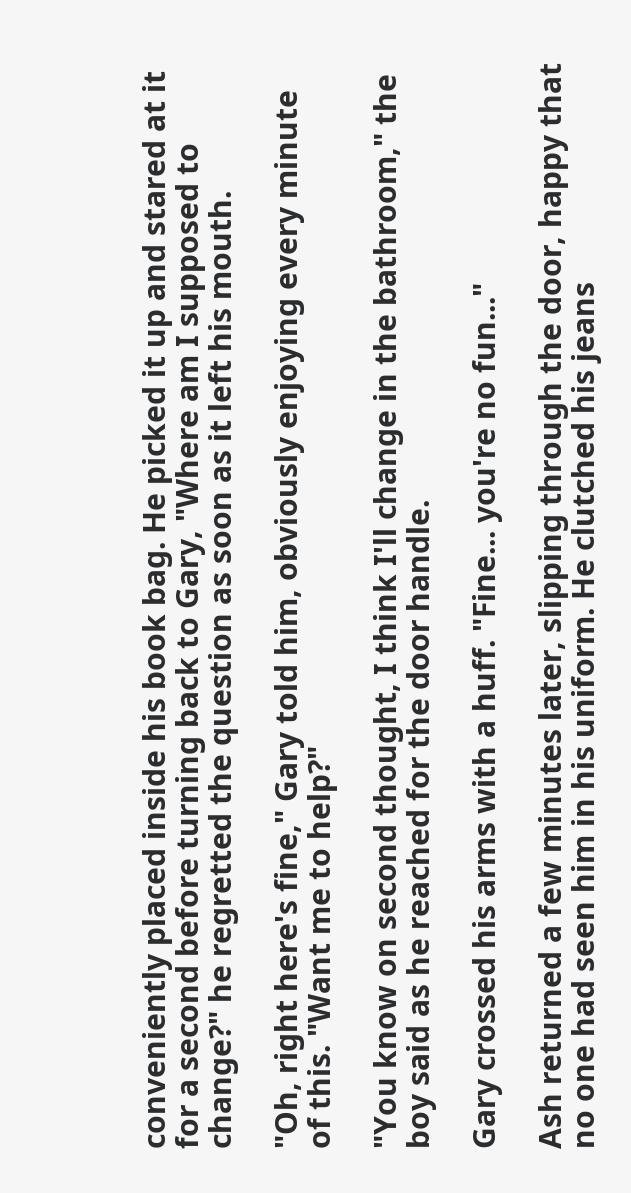conveniently placed inside his book bag. He picked it up and stared at it for a second before turning back to Gary, "Where am I supposed to change?" he regretted the question as soon as it left his mouth.

"Oh, right here's fine," Gary told him, obviously enjoying every minute of this. "Want me to help?"

"You know on second thought, I think I'll change in the bathroom," the boy said as he reached for the door handle.

Gary crossed his arms with a huff. "Fine... you're no fun..."

Ash returned a few minutes later, slipping through the door, happy that no one had seen him in his uniform. He clutched his jeans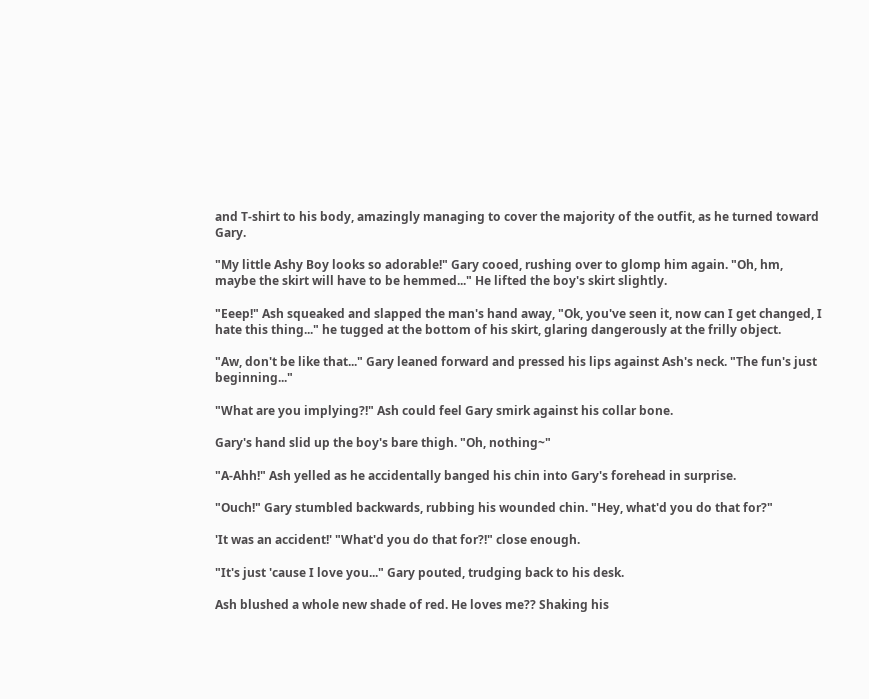and T-shirt to his body, amazingly managing to cover the majority of the outfit, as he turned toward Gary.

"My little Ashy Boy looks so adorable!" Gary cooed, rushing over to glomp him again. "Oh, hm, maybe the skirt will have to be hemmed..." He lifted the boy's skirt slightly.

"Eeep!" Ash squeaked and slapped the man's hand away, "Ok, you've seen it, now can I get changed, I hate this thing..." he tugged at the bottom of his skirt, glaring dangerously at the frilly object.

"Aw, don't be like that..." Gary leaned forward and pressed his lips against Ash's neck. "The fun's just beginning..."

"What are you implying?!" Ash could feel Gary smirk against his collar bone.

Gary's hand slid up the boy's bare thigh. "Oh, nothing~"

"A-Ahh!" Ash yelled as he accidentally banged his chin into Gary's forehead in surprise.

"Ouch!" Gary stumbled backwards, rubbing his wounded chin. "Hey, what'd you do that for?"

'It was an accident!' "What'd you do that for?!" close enough.

"It's just 'cause I love you..." Gary pouted, trudging back to his desk.

Ash blushed a whole new shade of red. He loves me?? Shaking his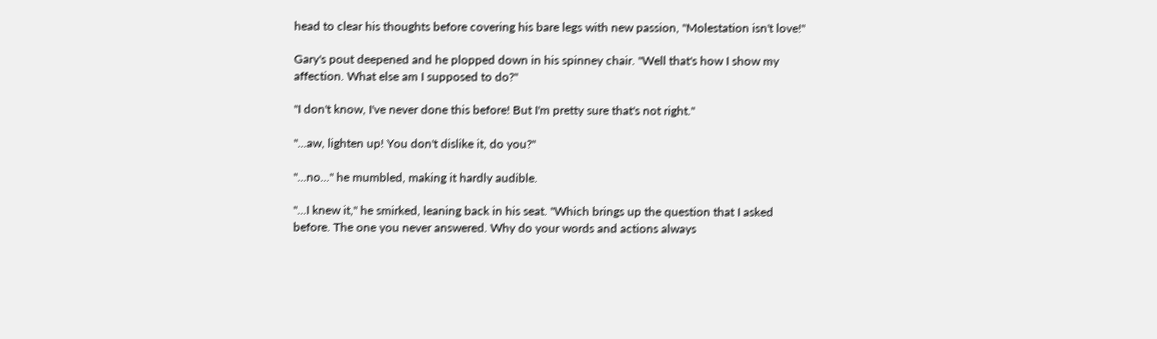head to clear his thoughts before covering his bare legs with new passion, "Molestation isn't love!"

Gary's pout deepened and he plopped down in his spinney chair. "Well that's how I show my affection. What else am I supposed to do?"

"I don't know, I've never done this before! But I'm pretty sure that's not right."

"...aw, lighten up! You don't dislike it, do you?"

"...no..." he mumbled, making it hardly audible.

"...I knew it," he smirked, leaning back in his seat. "Which brings up the question that I asked before. The one you never answered. Why do your words and actions always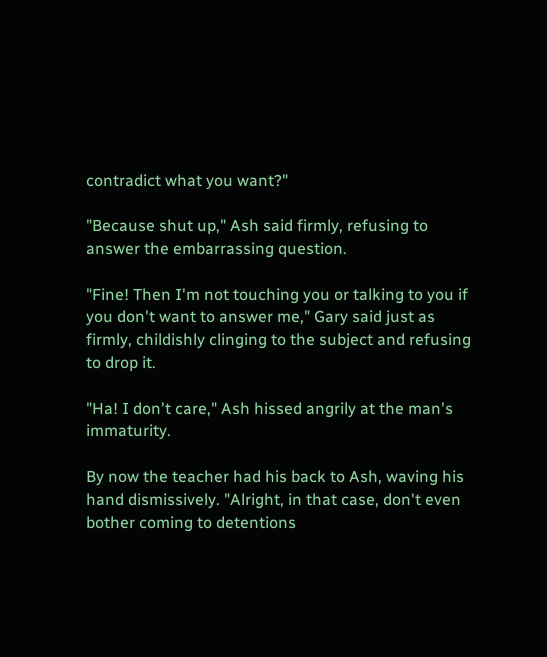contradict what you want?"

"Because shut up," Ash said firmly, refusing to answer the embarrassing question.

"Fine! Then I'm not touching you or talking to you if you don't want to answer me," Gary said just as firmly, childishly clinging to the subject and refusing to drop it.

"Ha! I don't care," Ash hissed angrily at the man's immaturity.

By now the teacher had his back to Ash, waving his hand dismissively. "Alright, in that case, don't even bother coming to detentions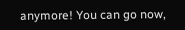anymore! You can go now,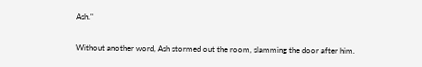Ash."

Without another word, Ash stormed out the room, slamming the door after him.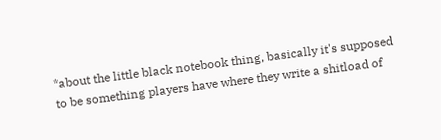*about the little black notebook thing, basically it's supposed to be something players have where they write a shitload of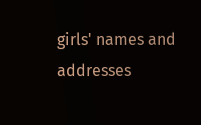girls' names and addresses